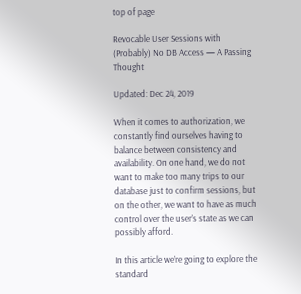top of page

Revocable User Sessions with (Probably) No DB Access — A Passing Thought

Updated: Dec 24, 2019

When it comes to authorization, we constantly find ourselves having to balance between consistency and availability. On one hand, we do not want to make too many trips to our database just to confirm sessions, but on the other, we want to have as much control over the user’s state as we can possibly afford.

In this article we’re going to explore the standard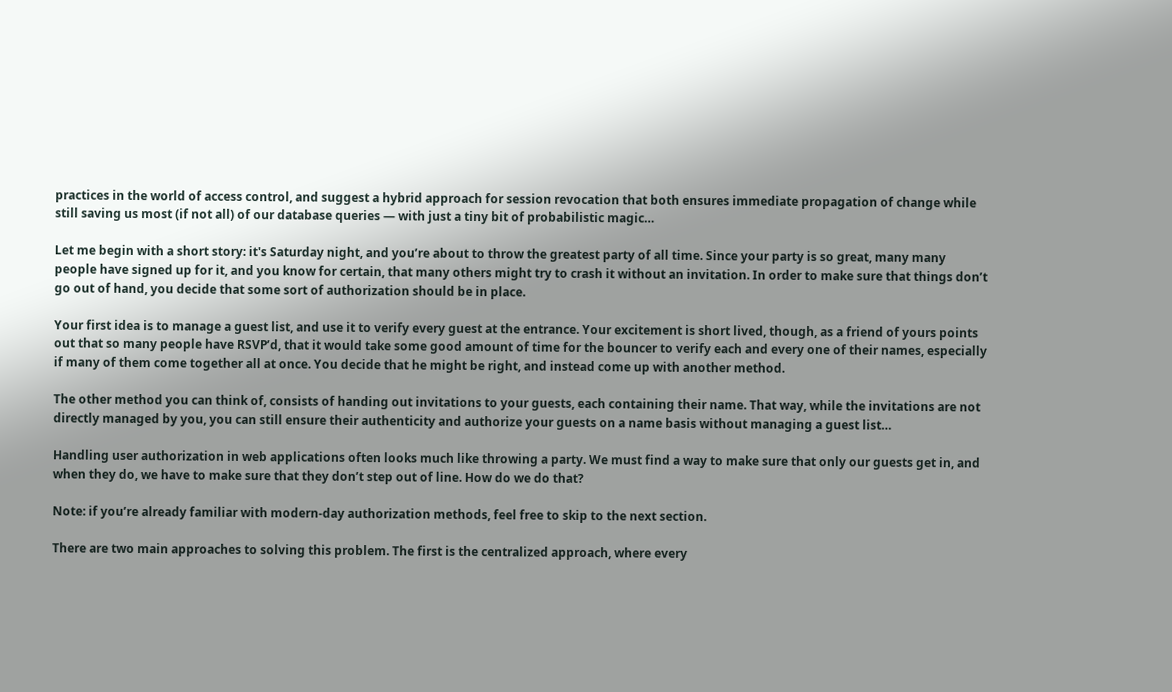practices in the world of access control, and suggest a hybrid approach for session revocation that both ensures immediate propagation of change while still saving us most (if not all) of our database queries — with just a tiny bit of probabilistic magic…

Let me begin with a short story: it's Saturday night, and you’re about to throw the greatest party of all time. Since your party is so great, many many people have signed up for it, and you know for certain, that many others might try to crash it without an invitation. In order to make sure that things don’t go out of hand, you decide that some sort of authorization should be in place.

Your first idea is to manage a guest list, and use it to verify every guest at the entrance. Your excitement is short lived, though, as a friend of yours points out that so many people have RSVP’d, that it would take some good amount of time for the bouncer to verify each and every one of their names, especially if many of them come together all at once. You decide that he might be right, and instead come up with another method.

The other method you can think of, consists of handing out invitations to your guests, each containing their name. That way, while the invitations are not directly managed by you, you can still ensure their authenticity and authorize your guests on a name basis without managing a guest list…

Handling user authorization in web applications often looks much like throwing a party. We must find a way to make sure that only our guests get in, and when they do, we have to make sure that they don’t step out of line. How do we do that?

Note: if you’re already familiar with modern-day authorization methods, feel free to skip to the next section.

There are two main approaches to solving this problem. The first is the centralized approach, where every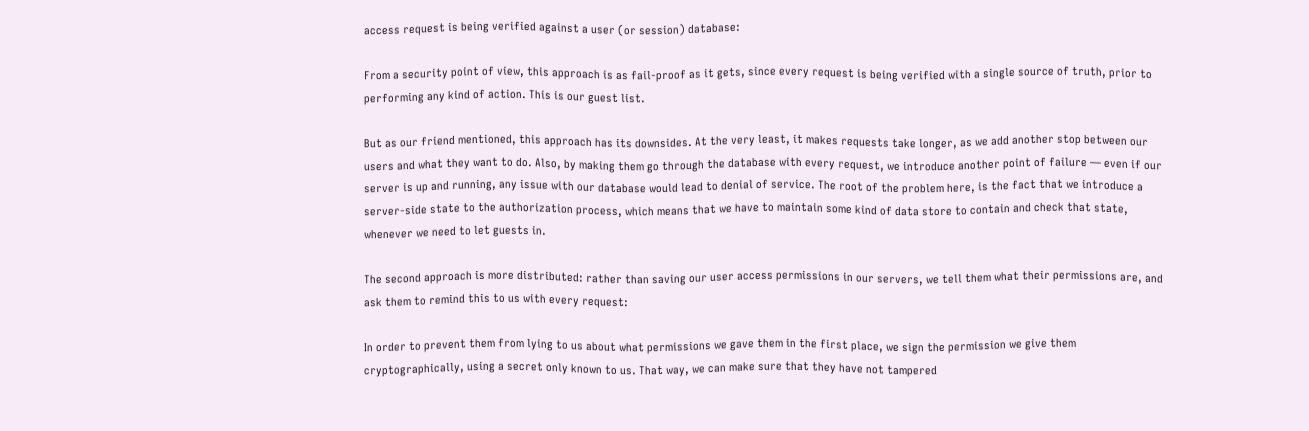access request is being verified against a user (or session) database:

From a security point of view, this approach is as fail-proof as it gets, since every request is being verified with a single source of truth, prior to performing any kind of action. This is our guest list.

But as our friend mentioned, this approach has its downsides. At the very least, it makes requests take longer, as we add another stop between our users and what they want to do. Also, by making them go through the database with every request, we introduce another point of failure — even if our server is up and running, any issue with our database would lead to denial of service. The root of the problem here, is the fact that we introduce a server-side state to the authorization process, which means that we have to maintain some kind of data store to contain and check that state, whenever we need to let guests in.

The second approach is more distributed: rather than saving our user access permissions in our servers, we tell them what their permissions are, and ask them to remind this to us with every request:

In order to prevent them from lying to us about what permissions we gave them in the first place, we sign the permission we give them cryptographically, using a secret only known to us. That way, we can make sure that they have not tampered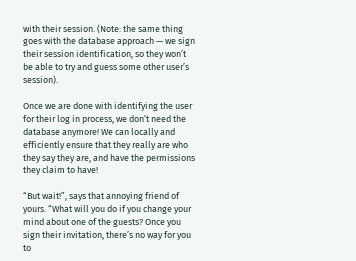with their session. (Note: the same thing goes with the database approach — we sign their session identification, so they won’t be able to try and guess some other user’s session).

Once we are done with identifying the user for their log in process, we don’t need the database anymore! We can locally and efficiently ensure that they really are who they say they are, and have the permissions they claim to have!

“But wait!”, says that annoying friend of yours. “What will you do if you change your mind about one of the guests? Once you sign their invitation, there’s no way for you to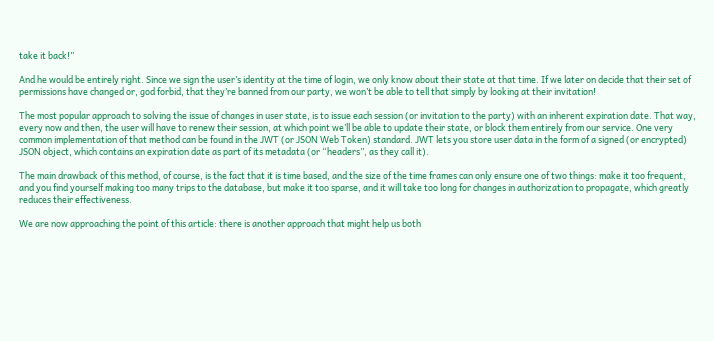take it back!”

And he would be entirely right. Since we sign the user’s identity at the time of login, we only know about their state at that time. If we later on decide that their set of permissions have changed or, god forbid, that they’re banned from our party, we won’t be able to tell that simply by looking at their invitation!

The most popular approach to solving the issue of changes in user state, is to issue each session (or invitation to the party) with an inherent expiration date. That way, every now and then, the user will have to renew their session, at which point we’ll be able to update their state, or block them entirely from our service. One very common implementation of that method can be found in the JWT (or JSON Web Token) standard. JWT lets you store user data in the form of a signed (or encrypted) JSON object, which contains an expiration date as part of its metadata (or “headers”, as they call it).

The main drawback of this method, of course, is the fact that it is time based, and the size of the time frames can only ensure one of two things: make it too frequent, and you find yourself making too many trips to the database, but make it too sparse, and it will take too long for changes in authorization to propagate, which greatly reduces their effectiveness.

We are now approaching the point of this article: there is another approach that might help us both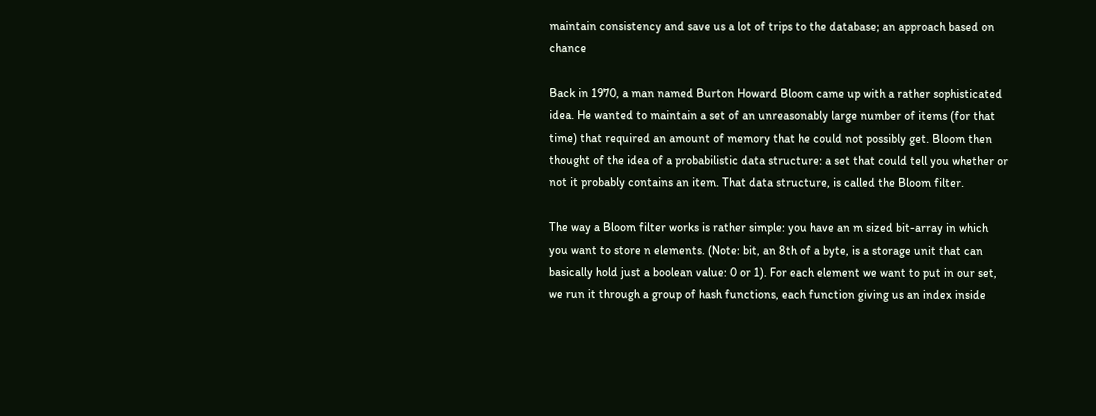maintain consistency and save us a lot of trips to the database; an approach based on chance

Back in 1970, a man named Burton Howard Bloom came up with a rather sophisticated idea. He wanted to maintain a set of an unreasonably large number of items (for that time) that required an amount of memory that he could not possibly get. Bloom then thought of the idea of a probabilistic data structure: a set that could tell you whether or not it probably contains an item. That data structure, is called the Bloom filter.

The way a Bloom filter works is rather simple: you have an m sized bit-array in which you want to store n elements. (Note: bit, an 8th of a byte, is a storage unit that can basically hold just a boolean value: 0 or 1). For each element we want to put in our set, we run it through a group of hash functions, each function giving us an index inside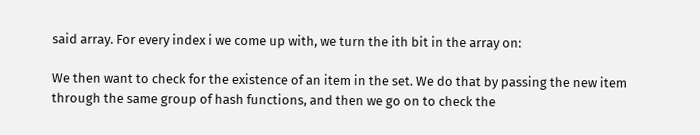said array. For every index i we come up with, we turn the ith bit in the array on:

We then want to check for the existence of an item in the set. We do that by passing the new item through the same group of hash functions, and then we go on to check the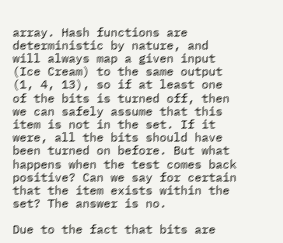array. Hash functions are deterministic by nature, and will always map a given input (Ice Cream) to the same output (1, 4, 13), so if at least one of the bits is turned off, then we can safely assume that this item is not in the set. If it were, all the bits should have been turned on before. But what happens when the test comes back positive? Can we say for certain that the item exists within the set? The answer is no.

Due to the fact that bits are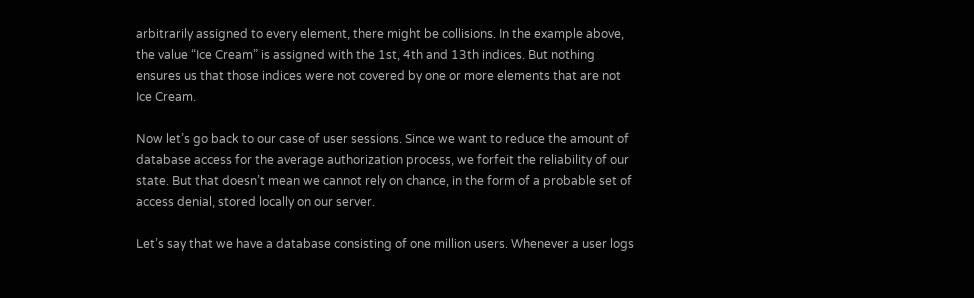arbitrarily assigned to every element, there might be collisions. In the example above, the value “Ice Cream” is assigned with the 1st, 4th and 13th indices. But nothing ensures us that those indices were not covered by one or more elements that are not Ice Cream.

Now let’s go back to our case of user sessions. Since we want to reduce the amount of database access for the average authorization process, we forfeit the reliability of our state. But that doesn’t mean we cannot rely on chance, in the form of a probable set of access denial, stored locally on our server.

Let’s say that we have a database consisting of one million users. Whenever a user logs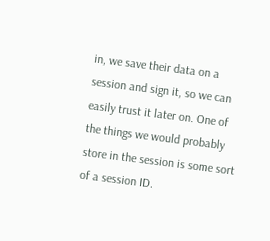in, we save their data on a session and sign it, so we can easily trust it later on. One of the things we would probably store in the session is some sort of a session ID.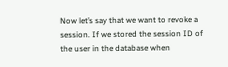Now let’s say that we want to revoke a session. If we stored the session ID of the user in the database when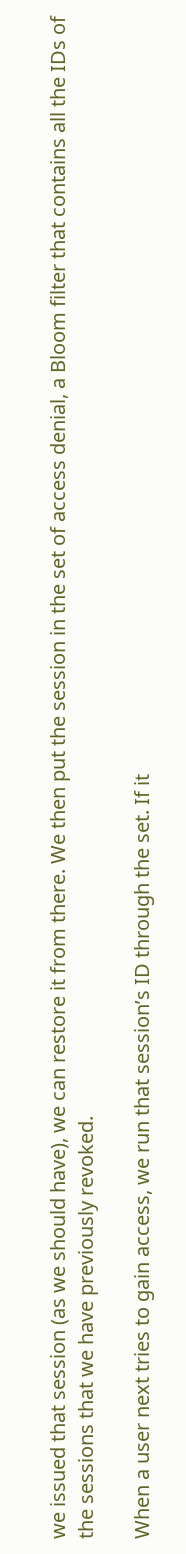we issued that session (as we should have), we can restore it from there. We then put the session in the set of access denial, a Bloom filter that contains all the IDs of the sessions that we have previously revoked.

When a user next tries to gain access, we run that session’s ID through the set. If it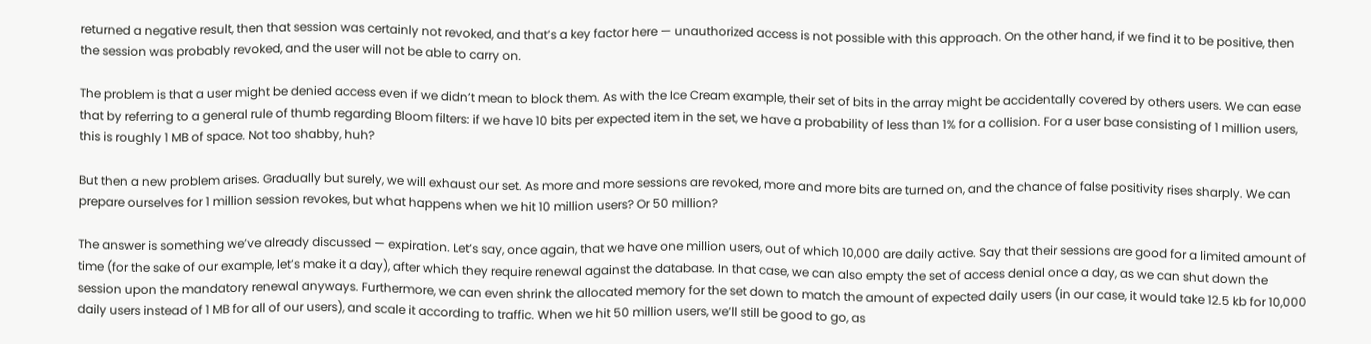returned a negative result, then that session was certainly not revoked, and that’s a key factor here — unauthorized access is not possible with this approach. On the other hand, if we find it to be positive, then the session was probably revoked, and the user will not be able to carry on.

The problem is that a user might be denied access even if we didn’t mean to block them. As with the Ice Cream example, their set of bits in the array might be accidentally covered by others users. We can ease that by referring to a general rule of thumb regarding Bloom filters: if we have 10 bits per expected item in the set, we have a probability of less than 1% for a collision. For a user base consisting of 1 million users, this is roughly 1 MB of space. Not too shabby, huh?

But then a new problem arises. Gradually but surely, we will exhaust our set. As more and more sessions are revoked, more and more bits are turned on, and the chance of false positivity rises sharply. We can prepare ourselves for 1 million session revokes, but what happens when we hit 10 million users? Or 50 million?

The answer is something we’ve already discussed — expiration. Let’s say, once again, that we have one million users, out of which 10,000 are daily active. Say that their sessions are good for a limited amount of time (for the sake of our example, let’s make it a day), after which they require renewal against the database. In that case, we can also empty the set of access denial once a day, as we can shut down the session upon the mandatory renewal anyways. Furthermore, we can even shrink the allocated memory for the set down to match the amount of expected daily users (in our case, it would take 12.5 kb for 10,000 daily users instead of 1 MB for all of our users), and scale it according to traffic. When we hit 50 million users, we’ll still be good to go, as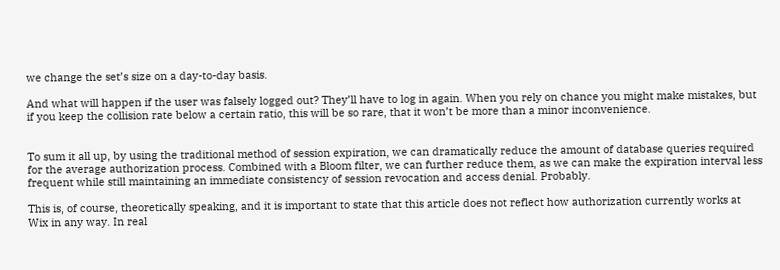we change the set’s size on a day-to-day basis.

And what will happen if the user was falsely logged out? They’ll have to log in again. When you rely on chance you might make mistakes, but if you keep the collision rate below a certain ratio, this will be so rare, that it won’t be more than a minor inconvenience.


To sum it all up, by using the traditional method of session expiration, we can dramatically reduce the amount of database queries required for the average authorization process. Combined with a Bloom filter, we can further reduce them, as we can make the expiration interval less frequent while still maintaining an immediate consistency of session revocation and access denial. Probably.

This is, of course, theoretically speaking, and it is important to state that this article does not reflect how authorization currently works at Wix in any way. In real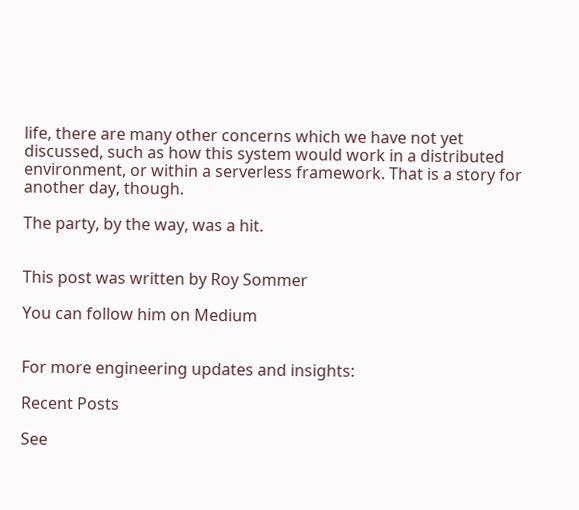life, there are many other concerns which we have not yet discussed, such as how this system would work in a distributed environment, or within a serverless framework. That is a story for another day, though.

The party, by the way, was a hit.


This post was written by Roy Sommer

You can follow him on Medium


For more engineering updates and insights:

Recent Posts

See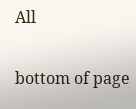All


bottom of page